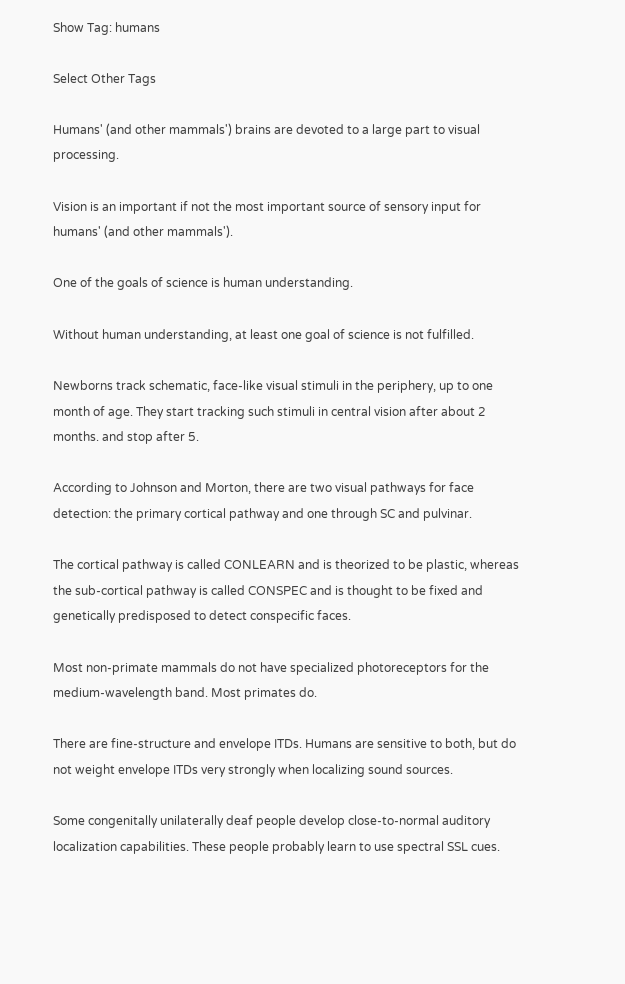Show Tag: humans

Select Other Tags

Humans' (and other mammals') brains are devoted to a large part to visual processing.

Vision is an important if not the most important source of sensory input for humans' (and other mammals').

One of the goals of science is human understanding.

Without human understanding, at least one goal of science is not fulfilled.

Newborns track schematic, face-like visual stimuli in the periphery, up to one month of age. They start tracking such stimuli in central vision after about 2 months. and stop after 5.

According to Johnson and Morton, there are two visual pathways for face detection: the primary cortical pathway and one through SC and pulvinar.

The cortical pathway is called CONLEARN and is theorized to be plastic, whereas the sub-cortical pathway is called CONSPEC and is thought to be fixed and genetically predisposed to detect conspecific faces.

Most non-primate mammals do not have specialized photoreceptors for the medium-wavelength band. Most primates do.

There are fine-structure and envelope ITDs. Humans are sensitive to both, but do not weight envelope ITDs very strongly when localizing sound sources.

Some congenitally unilaterally deaf people develop close-to-normal auditory localization capabilities. These people probably learn to use spectral SSL cues.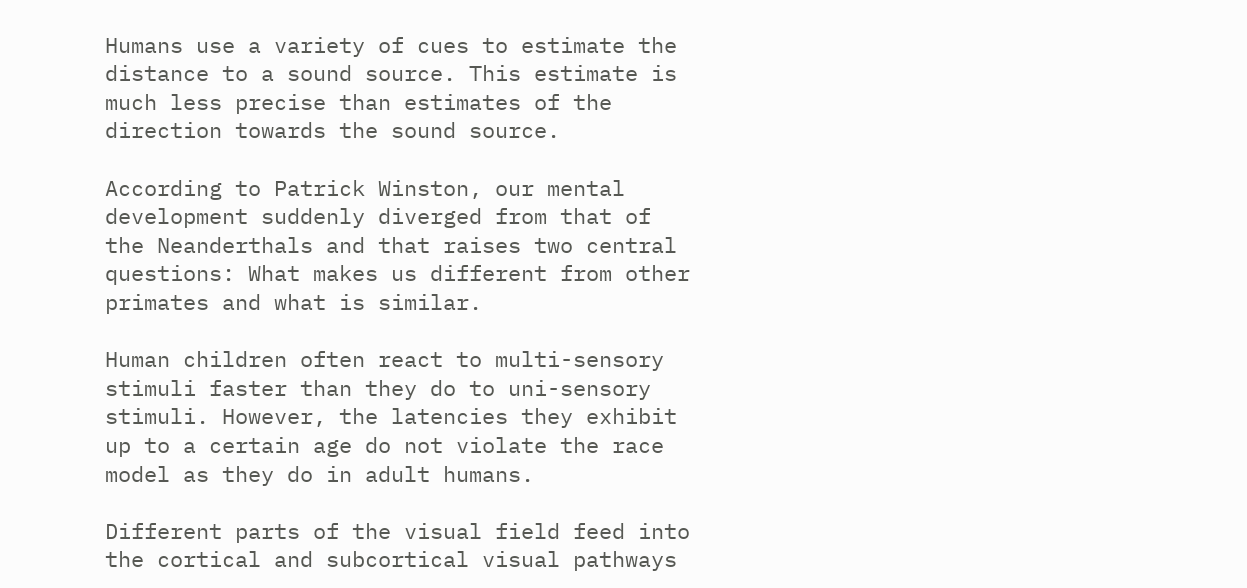Humans use a variety of cues to estimate the distance to a sound source. This estimate is much less precise than estimates of the direction towards the sound source.

According to Patrick Winston, our mental development suddenly diverged from that of the Neanderthals and that raises two central questions: What makes us different from other primates and what is similar.

Human children often react to multi-sensory stimuli faster than they do to uni-sensory stimuli. However, the latencies they exhibit up to a certain age do not violate the race model as they do in adult humans.

Different parts of the visual field feed into the cortical and subcortical visual pathways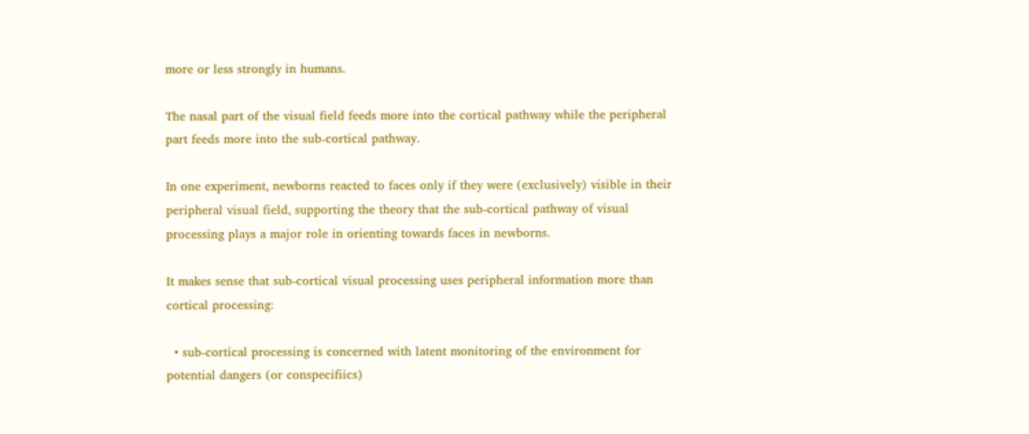more or less strongly in humans.

The nasal part of the visual field feeds more into the cortical pathway while the peripheral part feeds more into the sub-cortical pathway.

In one experiment, newborns reacted to faces only if they were (exclusively) visible in their peripheral visual field, supporting the theory that the sub-cortical pathway of visual processing plays a major role in orienting towards faces in newborns.

It makes sense that sub-cortical visual processing uses peripheral information more than cortical processing:

  • sub-cortical processing is concerned with latent monitoring of the environment for potential dangers (or conspecifiics)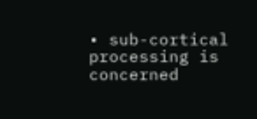• sub-cortical processing is concerned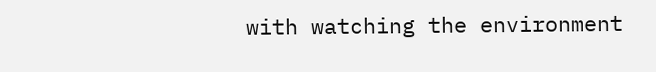with watching the environment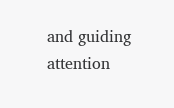and guiding attention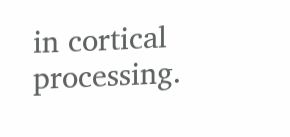in cortical processing.